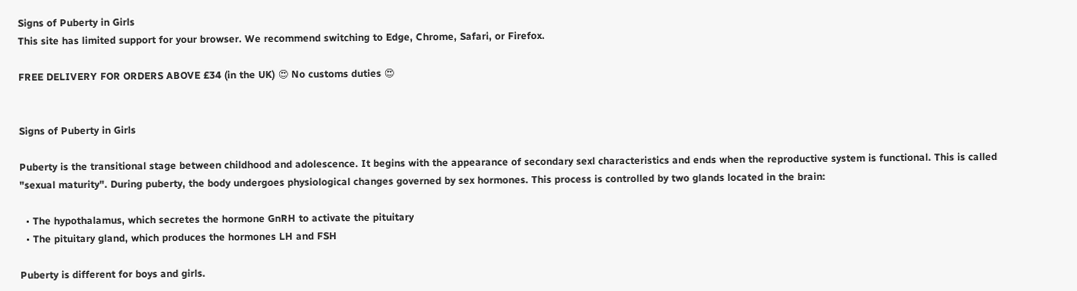Signs of Puberty in Girls
This site has limited support for your browser. We recommend switching to Edge, Chrome, Safari, or Firefox.

FREE DELIVERY FOR ORDERS ABOVE £34 (in the UK) 😍 No customs duties 😍


Signs of Puberty in Girls

Puberty is the transitional stage between childhood and adolescence. It begins with the appearance of secondary sexl characteristics and ends when the reproductive system is functional. This is called "sexual maturity". During puberty, the body undergoes physiological changes governed by sex hormones. This process is controlled by two glands located in the brain:

  • The hypothalamus, which secretes the hormone GnRH to activate the pituitary
  • The pituitary gland, which produces the hormones LH and FSH

Puberty is different for boys and girls.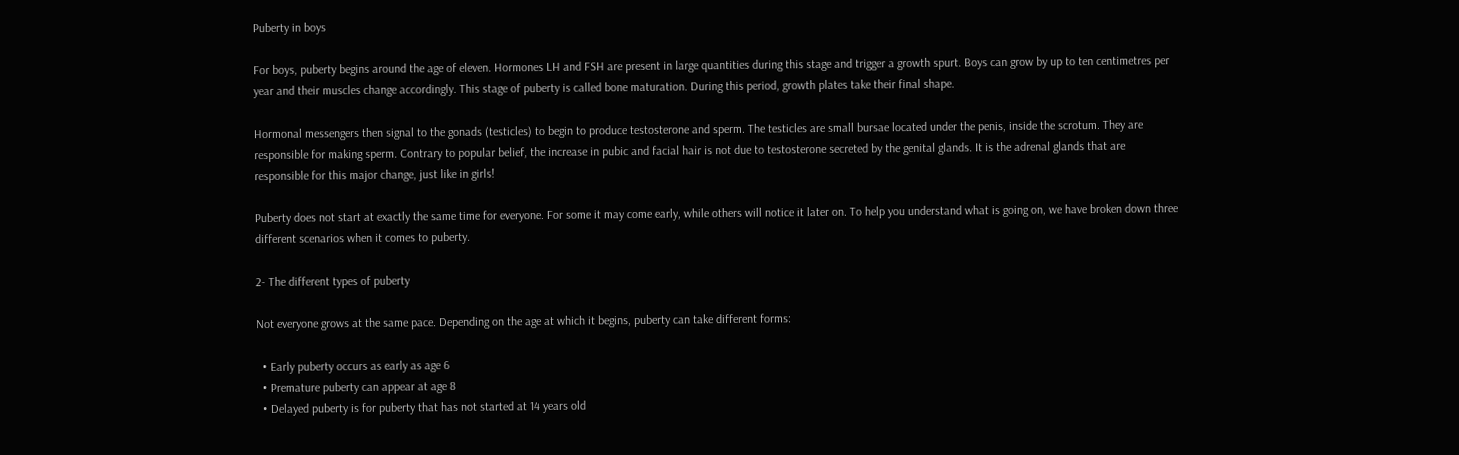Puberty in boys

For boys, puberty begins around the age of eleven. Hormones LH and FSH are present in large quantities during this stage and trigger a growth spurt. Boys can grow by up to ten centimetres per year and their muscles change accordingly. This stage of puberty is called bone maturation. During this period, growth plates take their final shape.

Hormonal messengers then signal to the gonads (testicles) to begin to produce testosterone and sperm. The testicles are small bursae located under the penis, inside the scrotum. They are responsible for making sperm. Contrary to popular belief, the increase in pubic and facial hair is not due to testosterone secreted by the genital glands. It is the adrenal glands that are responsible for this major change, just like in girls!

Puberty does not start at exactly the same time for everyone. For some it may come early, while others will notice it later on. To help you understand what is going on, we have broken down three different scenarios when it comes to puberty.

2- The different types of puberty

Not everyone grows at the same pace. Depending on the age at which it begins, puberty can take different forms:

  • Early puberty occurs as early as age 6
  • Premature puberty can appear at age 8
  • Delayed puberty is for puberty that has not started at 14 years old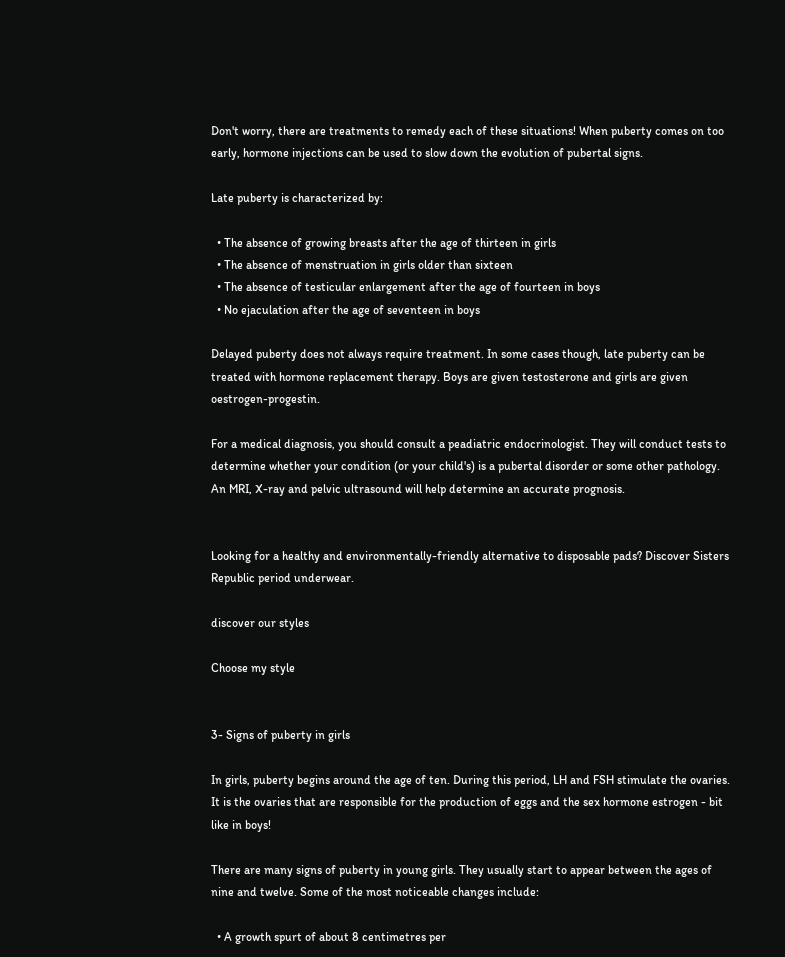Don't worry, there are treatments to remedy each of these situations! When puberty comes on too early, hormone injections can be used to slow down the evolution of pubertal signs.

Late puberty is characterized by:

  • The absence of growing breasts after the age of thirteen in girls
  • The absence of menstruation in girls older than sixteen
  • The absence of testicular enlargement after the age of fourteen in boys
  • No ejaculation after the age of seventeen in boys

Delayed puberty does not always require treatment. In some cases though, late puberty can be treated with hormone replacement therapy. Boys are given testosterone and girls are given oestrogen-progestin.

For a medical diagnosis, you should consult a peadiatric endocrinologist. They will conduct tests to determine whether your condition (or your child's) is a pubertal disorder or some other pathology. An MRI, X-ray and pelvic ultrasound will help determine an accurate prognosis.


Looking for a healthy and environmentally-friendly alternative to disposable pads? Discover Sisters Republic period underwear.

discover our styles

Choose my style


3- Signs of puberty in girls

In girls, puberty begins around the age of ten. During this period, LH and FSH stimulate the ovaries. It is the ovaries that are responsible for the production of eggs and the sex hormone estrogen - bit like in boys!

There are many signs of puberty in young girls. They usually start to appear between the ages of nine and twelve. Some of the most noticeable changes include:

  • A growth spurt of about 8 centimetres per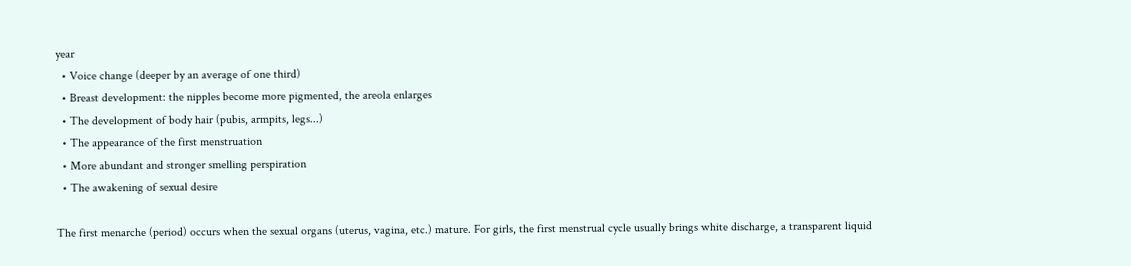year
  • Voice change (deeper by an average of one third)
  • Breast development: the nipples become more pigmented, the areola enlarges
  • The development of body hair (pubis, armpits, legs...)
  • The appearance of the first menstruation
  • More abundant and stronger smelling perspiration
  • The awakening of sexual desire

The first menarche (period) occurs when the sexual organs (uterus, vagina, etc.) mature. For girls, the first menstrual cycle usually brings white discharge, a transparent liquid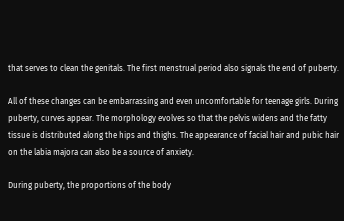that serves to clean the genitals. The first menstrual period also signals the end of puberty.

All of these changes can be embarrassing and even uncomfortable for teenage girls. During puberty, curves appear. The morphology evolves so that the pelvis widens and the fatty tissue is distributed along the hips and thighs. The appearance of facial hair and pubic hair on the labia majora can also be a source of anxiety.

During puberty, the proportions of the body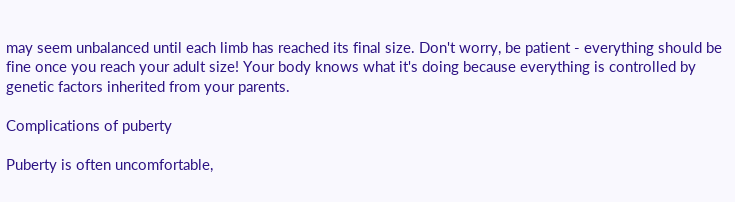may seem unbalanced until each limb has reached its final size. Don't worry, be patient - everything should be fine once you reach your adult size! Your body knows what it's doing because everything is controlled by genetic factors inherited from your parents.

Complications of puberty

Puberty is often uncomfortable,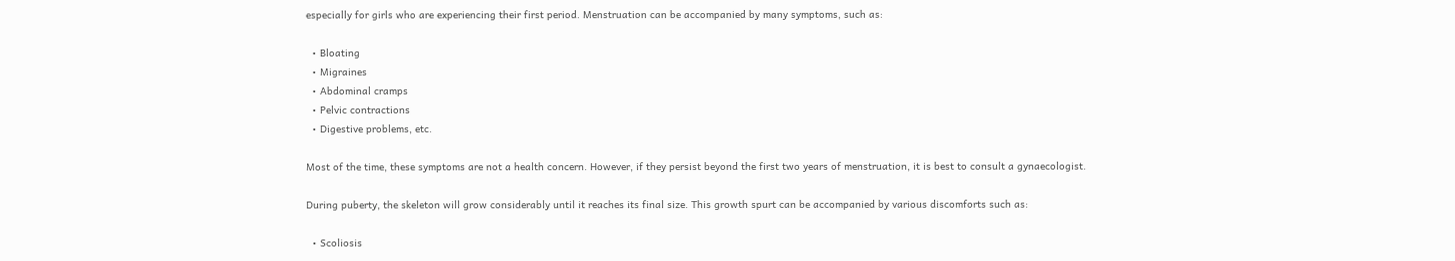especially for girls who are experiencing their first period. Menstruation can be accompanied by many symptoms, such as:

  • Bloating
  • Migraines
  • Abdominal cramps
  • Pelvic contractions
  • Digestive problems, etc.

Most of the time, these symptoms are not a health concern. However, if they persist beyond the first two years of menstruation, it is best to consult a gynaecologist.

During puberty, the skeleton will grow considerably until it reaches its final size. This growth spurt can be accompanied by various discomforts such as:

  • Scoliosis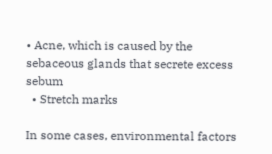• Acne, which is caused by the sebaceous glands that secrete excess sebum
  • Stretch marks

In some cases, environmental factors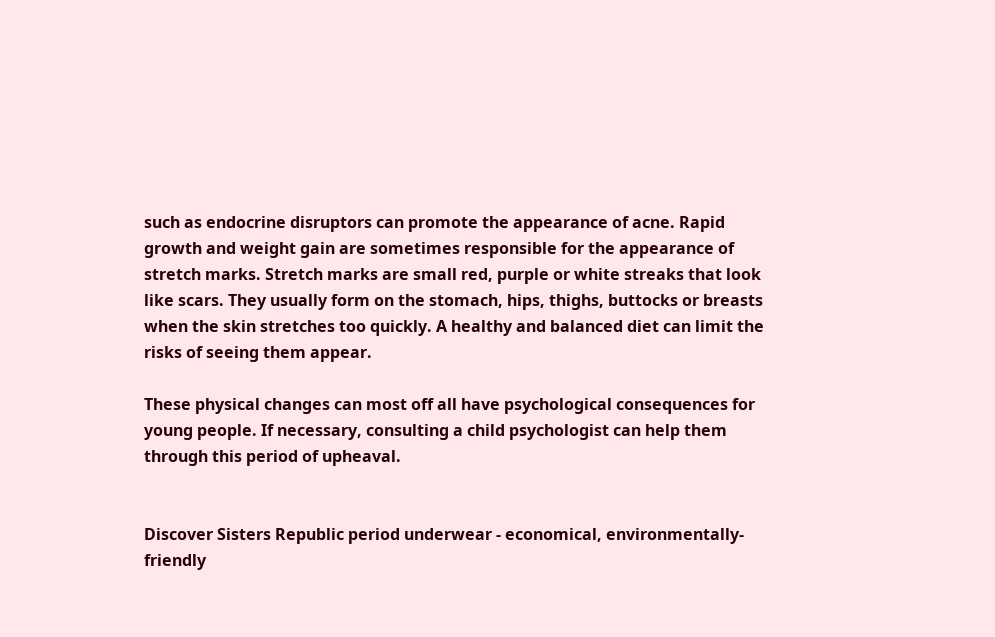such as endocrine disruptors can promote the appearance of acne. Rapid growth and weight gain are sometimes responsible for the appearance of stretch marks. Stretch marks are small red, purple or white streaks that look like scars. They usually form on the stomach, hips, thighs, buttocks or breasts when the skin stretches too quickly. A healthy and balanced diet can limit the risks of seeing them appear.

These physical changes can most off all have psychological consequences for young people. If necessary, consulting a child psychologist can help them through this period of upheaval.


Discover Sisters Republic period underwear - economical, environmentally-friendly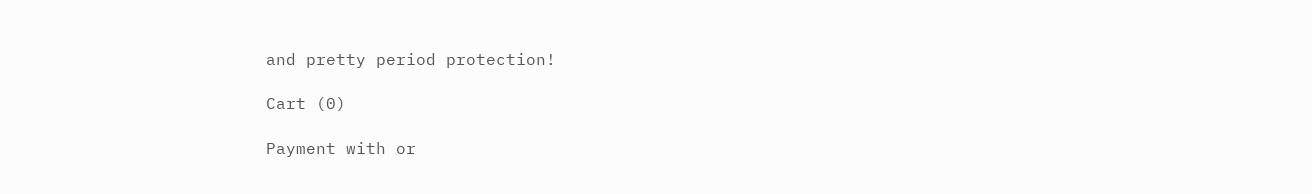and pretty period protection!

Cart (0)

Payment with or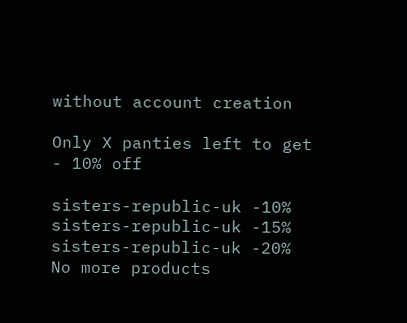without account creation

Only X panties left to get - 10% off

sisters-republic-uk -10%
sisters-republic-uk -15%
sisters-republic-uk -20%
No more products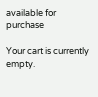available for purchase

Your cart is currently empty.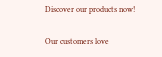Discover our products now!


Our customers love